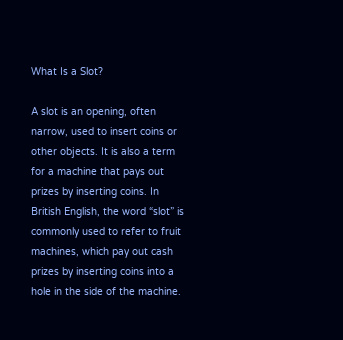What Is a Slot?

A slot is an opening, often narrow, used to insert coins or other objects. It is also a term for a machine that pays out prizes by inserting coins. In British English, the word “slot” is commonly used to refer to fruit machines, which pay out cash prizes by inserting coins into a hole in the side of the machine.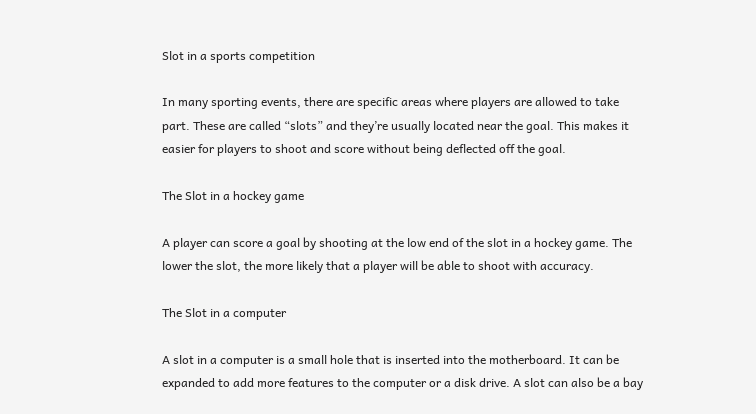Slot in a sports competition

In many sporting events, there are specific areas where players are allowed to take part. These are called “slots” and they’re usually located near the goal. This makes it easier for players to shoot and score without being deflected off the goal.

The Slot in a hockey game

A player can score a goal by shooting at the low end of the slot in a hockey game. The lower the slot, the more likely that a player will be able to shoot with accuracy.

The Slot in a computer

A slot in a computer is a small hole that is inserted into the motherboard. It can be expanded to add more features to the computer or a disk drive. A slot can also be a bay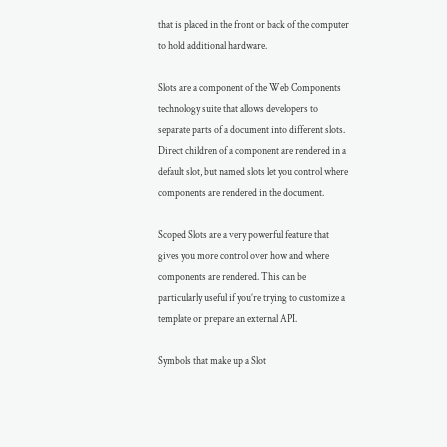that is placed in the front or back of the computer to hold additional hardware.

Slots are a component of the Web Components technology suite that allows developers to separate parts of a document into different slots. Direct children of a component are rendered in a default slot, but named slots let you control where components are rendered in the document.

Scoped Slots are a very powerful feature that gives you more control over how and where components are rendered. This can be particularly useful if you’re trying to customize a template or prepare an external API.

Symbols that make up a Slot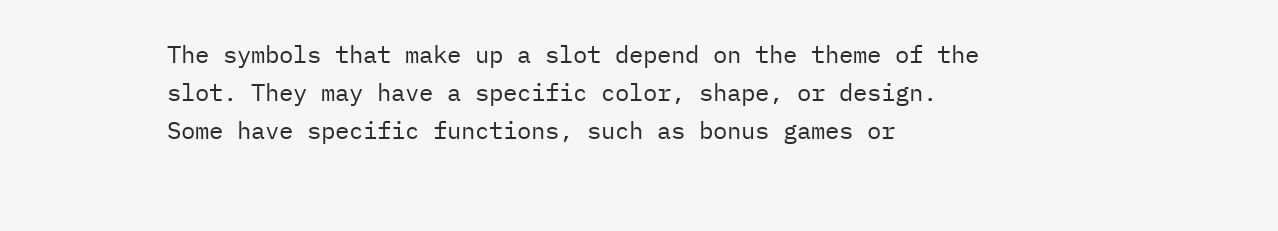The symbols that make up a slot depend on the theme of the slot. They may have a specific color, shape, or design. Some have specific functions, such as bonus games or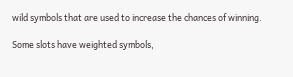wild symbols that are used to increase the chances of winning.

Some slots have weighted symbols,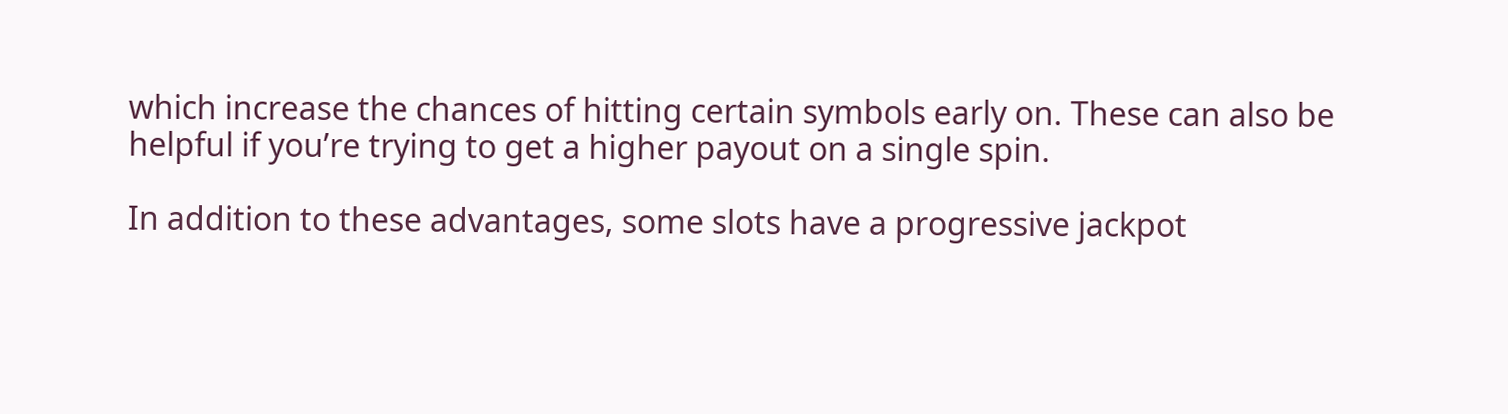which increase the chances of hitting certain symbols early on. These can also be helpful if you’re trying to get a higher payout on a single spin.

In addition to these advantages, some slots have a progressive jackpot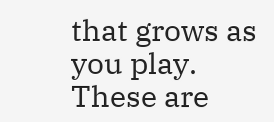that grows as you play. These are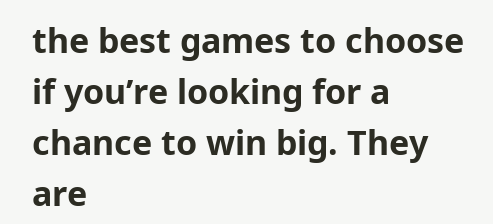the best games to choose if you’re looking for a chance to win big. They are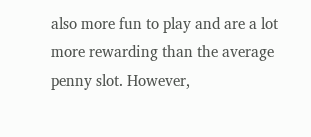also more fun to play and are a lot more rewarding than the average penny slot. However,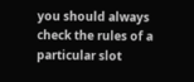you should always check the rules of a particular slot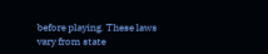before playing. These laws vary from state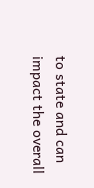to state and can impact the overall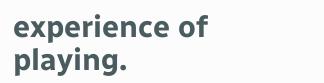experience of playing.